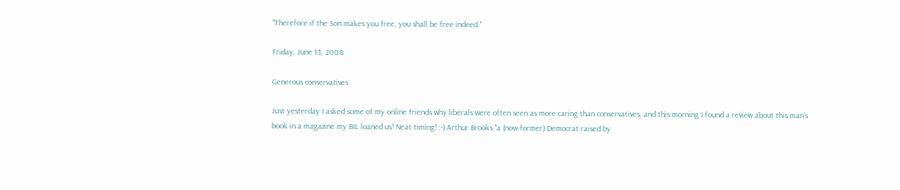"Therefore if the Son makes you free, you shall be free indeed."

Friday, June 13, 2008

Generous conservatives

Just yesterday I asked some of my online friends why liberals were often seen as more caring than conservatives, and this morning I found a review about this man's book in a magazine my BIL loaned us! Neat timing! :-) Arthur Brooks "a (now former) Democrat raised by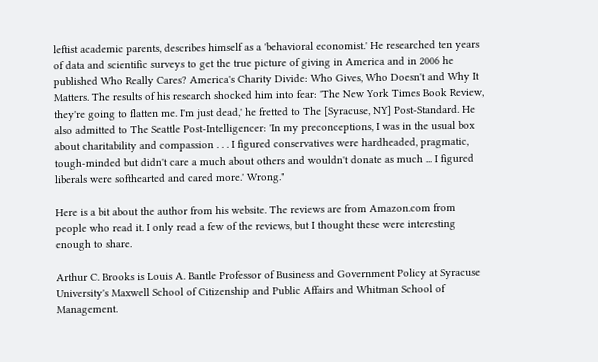leftist academic parents, describes himself as a 'behavioral economist.' He researched ten years of data and scientific surveys to get the true picture of giving in America and in 2006 he published Who Really Cares? America's Charity Divide: Who Gives, Who Doesn't and Why It Matters. The results of his research shocked him into fear: 'The New York Times Book Review, they're going to flatten me. I'm just dead,' he fretted to The [Syracuse, NY] Post-Standard. He also admitted to The Seattle Post-Intelligencer: 'In my preconceptions, I was in the usual box about charitability and compassion . . . I figured conservatives were hardheaded, pragmatic, tough-minded but didn't care a much about others and wouldn't donate as much ... I figured liberals were softhearted and cared more.' Wrong."

Here is a bit about the author from his website. The reviews are from Amazon.com from people who read it. I only read a few of the reviews, but I thought these were interesting enough to share.

Arthur C. Brooks is Louis A. Bantle Professor of Business and Government Policy at Syracuse University's Maxwell School of Citizenship and Public Affairs and Whitman School of Management.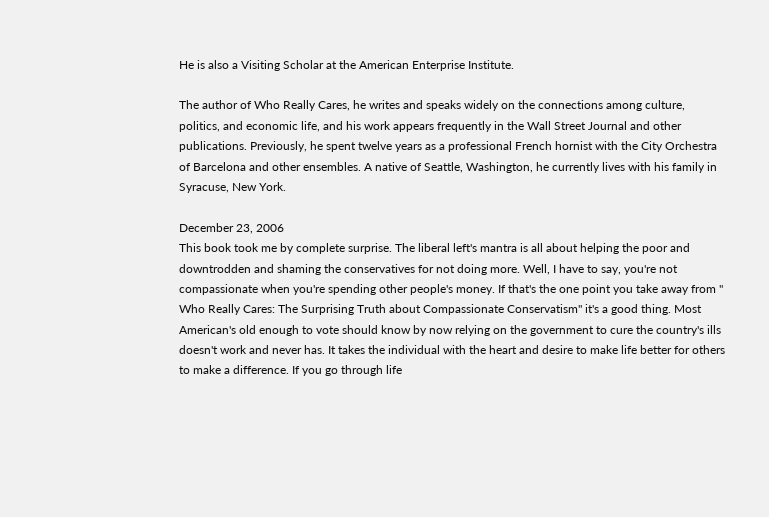He is also a Visiting Scholar at the American Enterprise Institute.

The author of Who Really Cares, he writes and speaks widely on the connections among culture, politics, and economic life, and his work appears frequently in the Wall Street Journal and other publications. Previously, he spent twelve years as a professional French hornist with the City Orchestra of Barcelona and other ensembles. A native of Seattle, Washington, he currently lives with his family in Syracuse, New York.

December 23, 2006
This book took me by complete surprise. The liberal left's mantra is all about helping the poor and downtrodden and shaming the conservatives for not doing more. Well, I have to say, you're not compassionate when you're spending other people's money. If that's the one point you take away from " Who Really Cares: The Surprising Truth about Compassionate Conservatism" it's a good thing. Most American's old enough to vote should know by now relying on the government to cure the country's ills doesn't work and never has. It takes the individual with the heart and desire to make life better for others to make a difference. If you go through life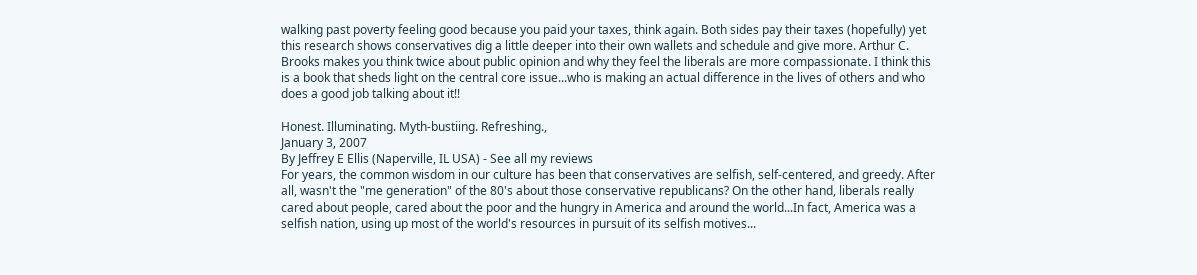walking past poverty feeling good because you paid your taxes, think again. Both sides pay their taxes (hopefully) yet this research shows conservatives dig a little deeper into their own wallets and schedule and give more. Arthur C. Brooks makes you think twice about public opinion and why they feel the liberals are more compassionate. I think this is a book that sheds light on the central core issue...who is making an actual difference in the lives of others and who does a good job talking about it!!

Honest. Illuminating. Myth-bustiing. Refreshing.,
January 3, 2007
By Jeffrey E Ellis (Naperville, IL USA) - See all my reviews
For years, the common wisdom in our culture has been that conservatives are selfish, self-centered, and greedy. After all, wasn't the "me generation" of the 80's about those conservative republicans? On the other hand, liberals really cared about people, cared about the poor and the hungry in America and around the world...In fact, America was a selfish nation, using up most of the world's resources in pursuit of its selfish motives...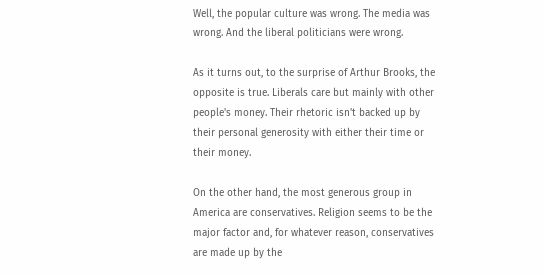Well, the popular culture was wrong. The media was wrong. And the liberal politicians were wrong.

As it turns out, to the surprise of Arthur Brooks, the opposite is true. Liberals care but mainly with other people's money. Their rhetoric isn't backed up by their personal generosity with either their time or their money.

On the other hand, the most generous group in America are conservatives. Religion seems to be the major factor and, for whatever reason, conservatives are made up by the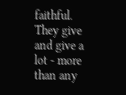faithful. They give and give a lot - more than any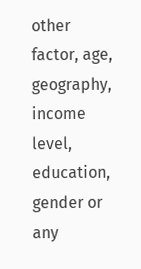other factor, age, geography, income level, education, gender or any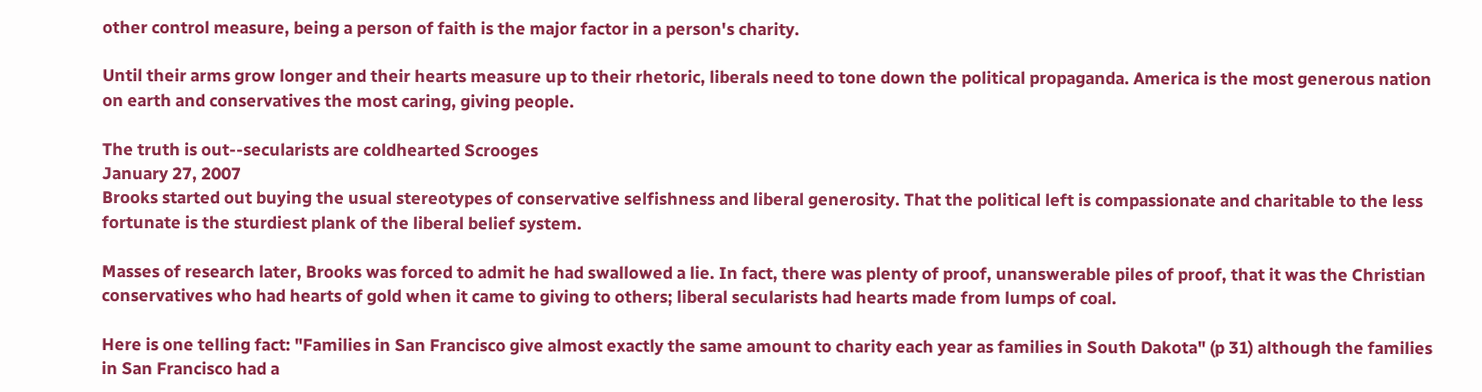other control measure, being a person of faith is the major factor in a person's charity.

Until their arms grow longer and their hearts measure up to their rhetoric, liberals need to tone down the political propaganda. America is the most generous nation on earth and conservatives the most caring, giving people.

The truth is out--secularists are coldhearted Scrooges
January 27, 2007
Brooks started out buying the usual stereotypes of conservative selfishness and liberal generosity. That the political left is compassionate and charitable to the less fortunate is the sturdiest plank of the liberal belief system.

Masses of research later, Brooks was forced to admit he had swallowed a lie. In fact, there was plenty of proof, unanswerable piles of proof, that it was the Christian conservatives who had hearts of gold when it came to giving to others; liberal secularists had hearts made from lumps of coal.

Here is one telling fact: "Families in San Francisco give almost exactly the same amount to charity each year as families in South Dakota" (p 31) although the families in San Francisco had a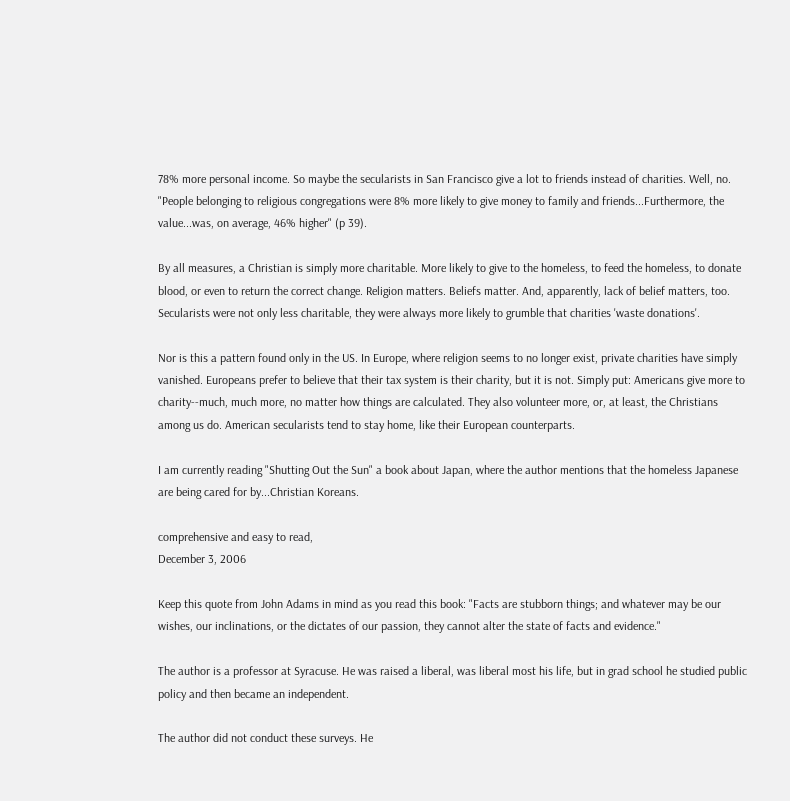78% more personal income. So maybe the secularists in San Francisco give a lot to friends instead of charities. Well, no. "People belonging to religious congregations were 8% more likely to give money to family and friends...Furthermore, the value...was, on average, 46% higher" (p 39).

By all measures, a Christian is simply more charitable. More likely to give to the homeless, to feed the homeless, to donate blood, or even to return the correct change. Religion matters. Beliefs matter. And, apparently, lack of belief matters, too. Secularists were not only less charitable, they were always more likely to grumble that charities 'waste donations'.

Nor is this a pattern found only in the US. In Europe, where religion seems to no longer exist, private charities have simply vanished. Europeans prefer to believe that their tax system is their charity, but it is not. Simply put: Americans give more to charity--much, much more, no matter how things are calculated. They also volunteer more, or, at least, the Christians among us do. American secularists tend to stay home, like their European counterparts.

I am currently reading "Shutting Out the Sun" a book about Japan, where the author mentions that the homeless Japanese are being cared for by...Christian Koreans.

comprehensive and easy to read,
December 3, 2006

Keep this quote from John Adams in mind as you read this book: "Facts are stubborn things; and whatever may be our wishes, our inclinations, or the dictates of our passion, they cannot alter the state of facts and evidence."

The author is a professor at Syracuse. He was raised a liberal, was liberal most his life, but in grad school he studied public policy and then became an independent.

The author did not conduct these surveys. He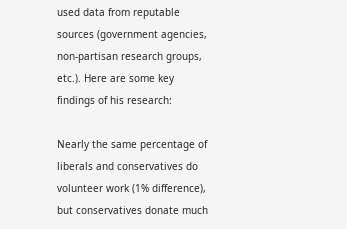used data from reputable sources (government agencies, non-partisan research groups, etc.). Here are some key findings of his research:

Nearly the same percentage of liberals and conservatives do volunteer work (1% difference), but conservatives donate much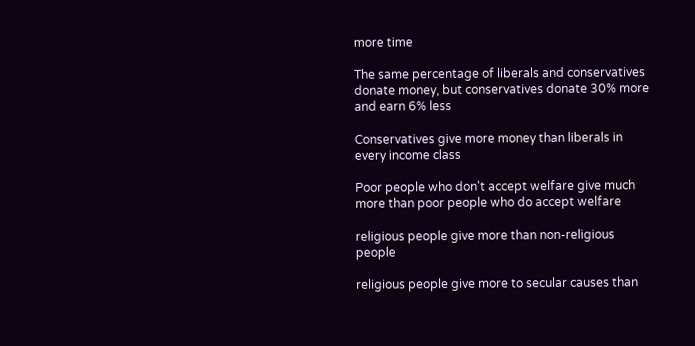more time

The same percentage of liberals and conservatives donate money, but conservatives donate 30% more and earn 6% less

Conservatives give more money than liberals in every income class

Poor people who don't accept welfare give much more than poor people who do accept welfare

religious people give more than non-religious people

religious people give more to secular causes than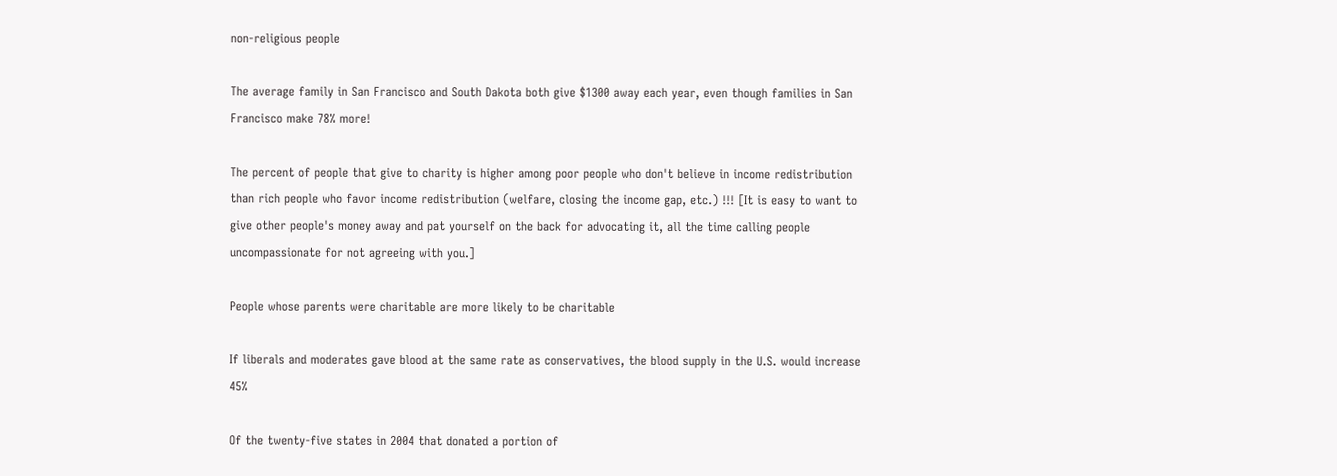non-religious people

The average family in San Francisco and South Dakota both give $1300 away each year, even though families in San Francisco make 78% more!

The percent of people that give to charity is higher among poor people who don't believe in income redistribution than rich people who favor income redistribution (welfare, closing the income gap, etc.) !!! [It is easy to want to give other people's money away and pat yourself on the back for advocating it, all the time calling people uncompassionate for not agreeing with you.]

People whose parents were charitable are more likely to be charitable

If liberals and moderates gave blood at the same rate as conservatives, the blood supply in the U.S. would increase 45%

Of the twenty-five states in 2004 that donated a portion of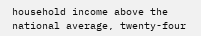household income above the national average, twenty-four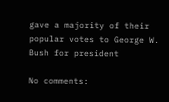gave a majority of their popular votes to George W. Bush for president

No comments: